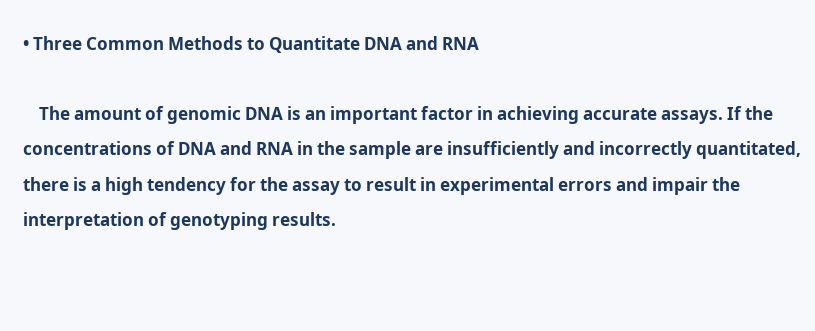• Three Common Methods to Quantitate DNA and RNA

    The amount of genomic DNA is an important factor in achieving accurate assays. If the concentrations of DNA and RNA in the sample are insufficiently and incorrectly quantitated, there is a high tendency for the assay to result in experimental errors and impair the interpretation of genotyping results.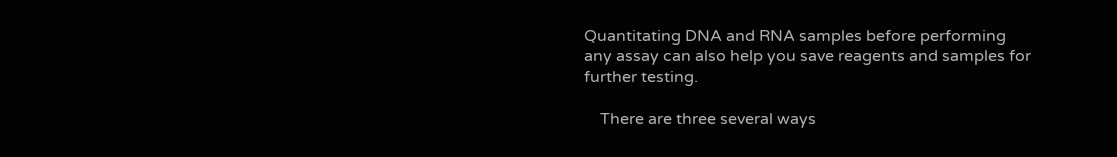Quantitating DNA and RNA samples before performing any assay can also help you save reagents and samples for further testing.

    There are three several ways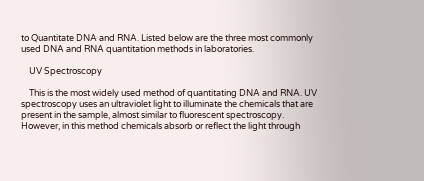to Quantitate DNA and RNA. Listed below are the three most commonly used DNA and RNA quantitation methods in laboratories.

    UV Spectroscopy

    This is the most widely used method of quantitating DNA and RNA. UV spectroscopy uses an ultraviolet light to illuminate the chemicals that are present in the sample, almost similar to fluorescent spectroscopy. However, in this method chemicals absorb or reflect the light through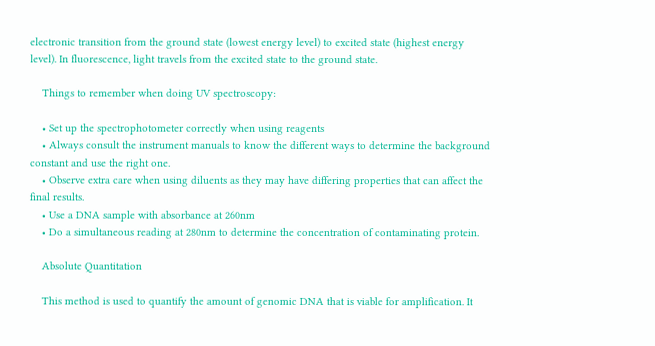electronic transition from the ground state (lowest energy level) to excited state (highest energy level). In fluorescence, light travels from the excited state to the ground state.

    Things to remember when doing UV spectroscopy:

    • Set up the spectrophotometer correctly when using reagents
    • Always consult the instrument manuals to know the different ways to determine the background constant and use the right one.
    • Observe extra care when using diluents as they may have differing properties that can affect the final results.
    • Use a DNA sample with absorbance at 260nm
    • Do a simultaneous reading at 280nm to determine the concentration of contaminating protein.

    Absolute Quantitation

    This method is used to quantify the amount of genomic DNA that is viable for amplification. It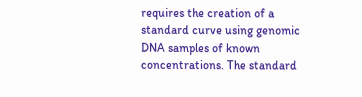requires the creation of a standard curve using genomic DNA samples of known concentrations. The standard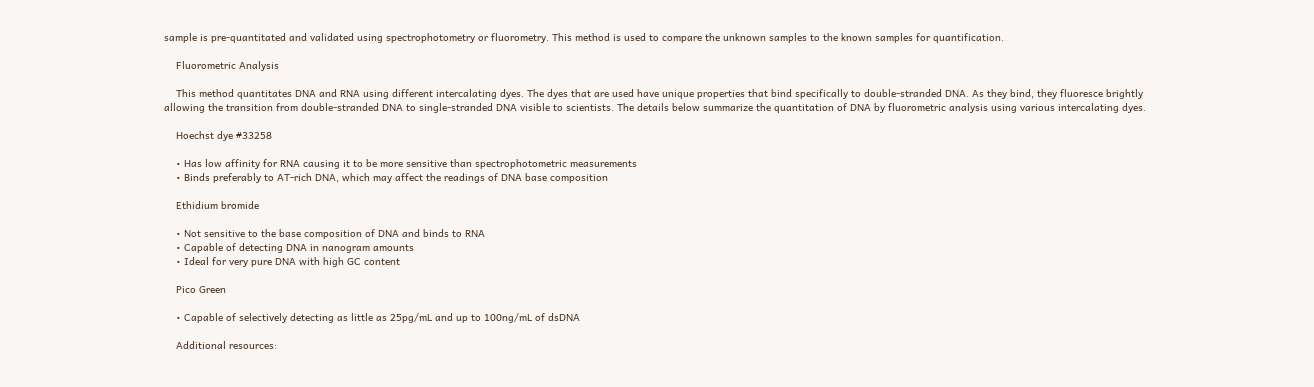sample is pre-quantitated and validated using spectrophotometry or fluorometry. This method is used to compare the unknown samples to the known samples for quantification.

    Fluorometric Analysis

    This method quantitates DNA and RNA using different intercalating dyes. The dyes that are used have unique properties that bind specifically to double-stranded DNA. As they bind, they fluoresce brightly allowing the transition from double-stranded DNA to single-stranded DNA visible to scientists. The details below summarize the quantitation of DNA by fluorometric analysis using various intercalating dyes.

    Hoechst dye #33258

    • Has low affinity for RNA causing it to be more sensitive than spectrophotometric measurements
    • Binds preferably to AT-rich DNA, which may affect the readings of DNA base composition

    Ethidium bromide

    • Not sensitive to the base composition of DNA and binds to RNA
    • Capable of detecting DNA in nanogram amounts
    • Ideal for very pure DNA with high GC content

    Pico Green

    • Capable of selectively detecting as little as 25pg/mL and up to 100ng/mL of dsDNA

    Additional resources: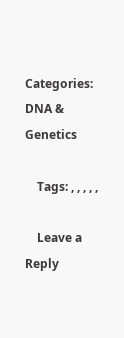Categories: DNA & Genetics

    Tags: , , , , ,

    Leave a Reply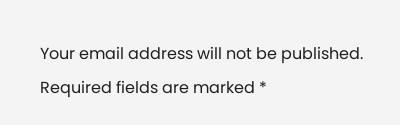Your email address will not be published. Required fields are marked *